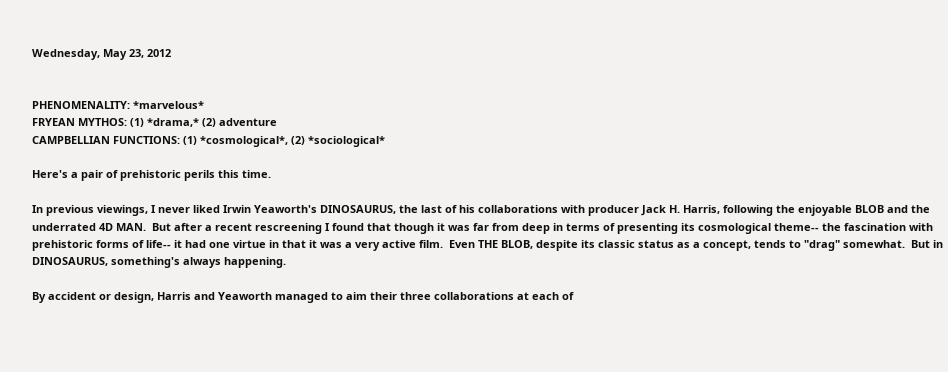Wednesday, May 23, 2012


PHENOMENALITY: *marvelous*
FRYEAN MYTHOS: (1) *drama,* (2) adventure
CAMPBELLIAN FUNCTIONS: (1) *cosmological*, (2) *sociological*

Here's a pair of prehistoric perils this time.

In previous viewings, I never liked Irwin Yeaworth's DINOSAURUS, the last of his collaborations with producer Jack H. Harris, following the enjoyable BLOB and the underrated 4D MAN.  But after a recent rescreening I found that though it was far from deep in terms of presenting its cosmological theme-- the fascination with prehistoric forms of life-- it had one virtue in that it was a very active film.  Even THE BLOB, despite its classic status as a concept, tends to "drag" somewhat.  But in DINOSAURUS, something's always happening.

By accident or design, Harris and Yeaworth managed to aim their three collaborations at each of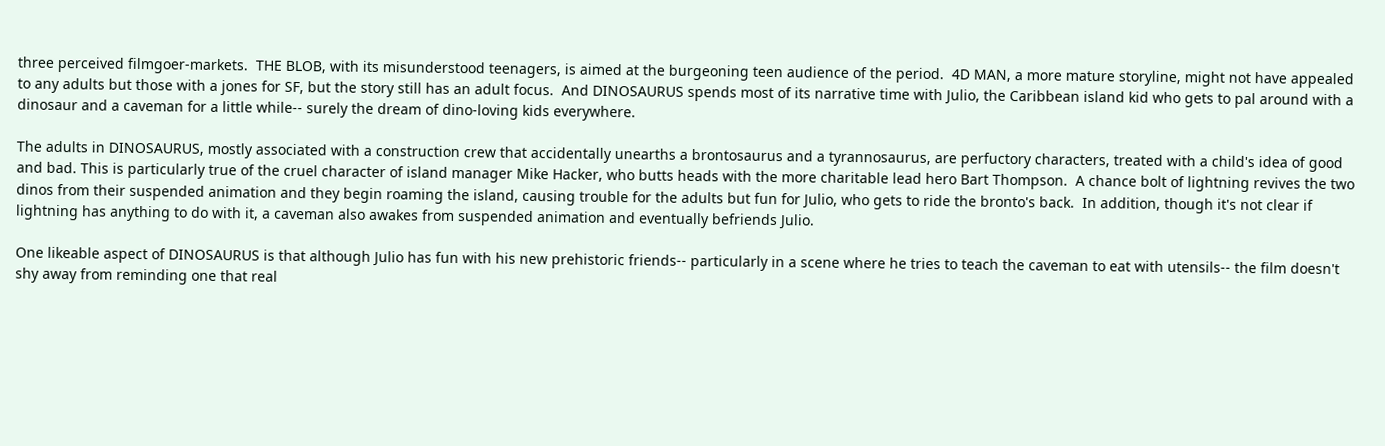three perceived filmgoer-markets.  THE BLOB, with its misunderstood teenagers, is aimed at the burgeoning teen audience of the period.  4D MAN, a more mature storyline, might not have appealed to any adults but those with a jones for SF, but the story still has an adult focus.  And DINOSAURUS spends most of its narrative time with Julio, the Caribbean island kid who gets to pal around with a dinosaur and a caveman for a little while-- surely the dream of dino-loving kids everywhere.

The adults in DINOSAURUS, mostly associated with a construction crew that accidentally unearths a brontosaurus and a tyrannosaurus, are perfuctory characters, treated with a child's idea of good and bad. This is particularly true of the cruel character of island manager Mike Hacker, who butts heads with the more charitable lead hero Bart Thompson.  A chance bolt of lightning revives the two dinos from their suspended animation and they begin roaming the island, causing trouble for the adults but fun for Julio, who gets to ride the bronto's back.  In addition, though it's not clear if lightning has anything to do with it, a caveman also awakes from suspended animation and eventually befriends Julio.

One likeable aspect of DINOSAURUS is that although Julio has fun with his new prehistoric friends-- particularly in a scene where he tries to teach the caveman to eat with utensils-- the film doesn't shy away from reminding one that real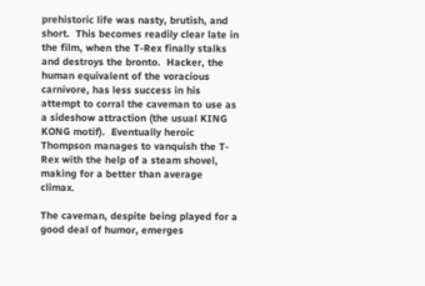prehistoric life was nasty, brutish, and short.  This becomes readily clear late in the film, when the T-Rex finally stalks and destroys the bronto.  Hacker, the human equivalent of the voracious carnivore, has less success in his attempt to corral the caveman to use as a sideshow attraction (the usual KING KONG motif).  Eventually heroic Thompson manages to vanquish the T-Rex with the help of a steam shovel, making for a better than average climax.

The caveman, despite being played for a good deal of humor, emerges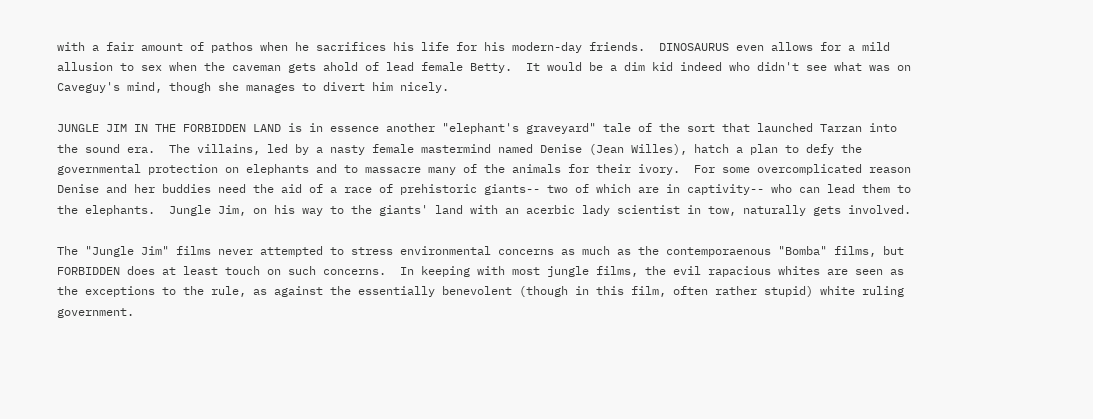with a fair amount of pathos when he sacrifices his life for his modern-day friends.  DINOSAURUS even allows for a mild allusion to sex when the caveman gets ahold of lead female Betty.  It would be a dim kid indeed who didn't see what was on Caveguy's mind, though she manages to divert him nicely.

JUNGLE JIM IN THE FORBIDDEN LAND is in essence another "elephant's graveyard" tale of the sort that launched Tarzan into the sound era.  The villains, led by a nasty female mastermind named Denise (Jean Willes), hatch a plan to defy the governmental protection on elephants and to massacre many of the animals for their ivory.  For some overcomplicated reason
Denise and her buddies need the aid of a race of prehistoric giants-- two of which are in captivity-- who can lead them to the elephants.  Jungle Jim, on his way to the giants' land with an acerbic lady scientist in tow, naturally gets involved.

The "Jungle Jim" films never attempted to stress environmental concerns as much as the contemporaenous "Bomba" films, but FORBIDDEN does at least touch on such concerns.  In keeping with most jungle films, the evil rapacious whites are seen as the exceptions to the rule, as against the essentially benevolent (though in this film, often rather stupid) white ruling government.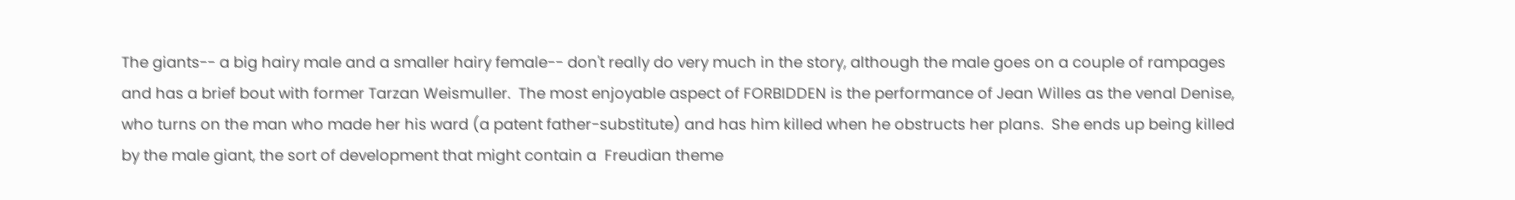The giants-- a big hairy male and a smaller hairy female-- don't really do very much in the story, although the male goes on a couple of rampages and has a brief bout with former Tarzan Weismuller.  The most enjoyable aspect of FORBIDDEN is the performance of Jean Willes as the venal Denise, who turns on the man who made her his ward (a patent father-substitute) and has him killed when he obstructs her plans.  She ends up being killed by the male giant, the sort of development that might contain a  Freudian theme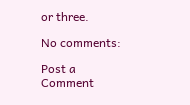or three.

No comments:

Post a Comment